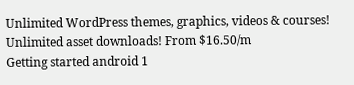Unlimited WordPress themes, graphics, videos & courses! Unlimited asset downloads! From $16.50/m
Getting started android 1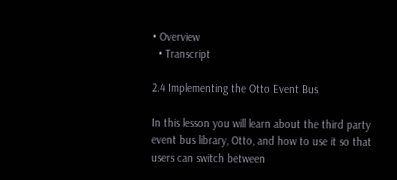• Overview
  • Transcript

2.4 Implementing the Otto Event Bus

In this lesson you will learn about the third party event bus library, Otto, and how to use it so that users can switch between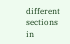different sections in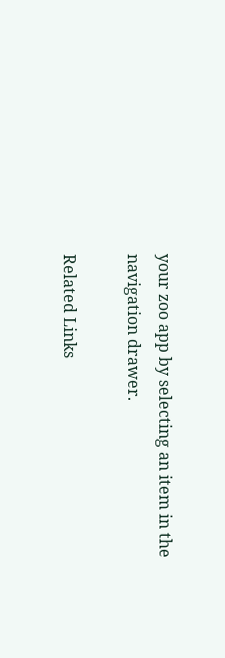your zoo app by selecting an item in the navigation drawer.

Related Links